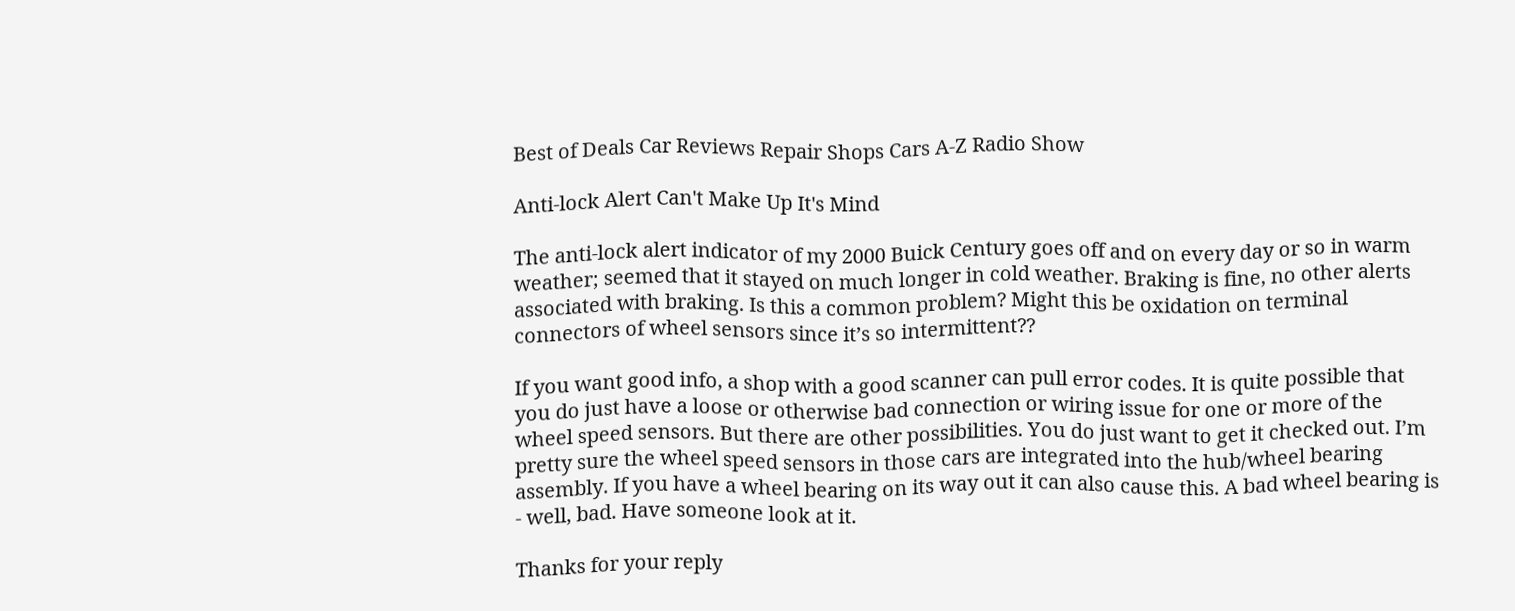Best of Deals Car Reviews Repair Shops Cars A-Z Radio Show

Anti-lock Alert Can't Make Up It's Mind

The anti-lock alert indicator of my 2000 Buick Century goes off and on every day or so in warm weather; seemed that it stayed on much longer in cold weather. Braking is fine, no other alerts associated with braking. Is this a common problem? Might this be oxidation on terminal connectors of wheel sensors since it’s so intermittent??

If you want good info, a shop with a good scanner can pull error codes. It is quite possible that you do just have a loose or otherwise bad connection or wiring issue for one or more of the wheel speed sensors. But there are other possibilities. You do just want to get it checked out. I’m pretty sure the wheel speed sensors in those cars are integrated into the hub/wheel bearing assembly. If you have a wheel bearing on its way out it can also cause this. A bad wheel bearing is - well, bad. Have someone look at it.

Thanks for your reply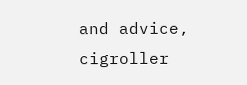and advice, cigroller